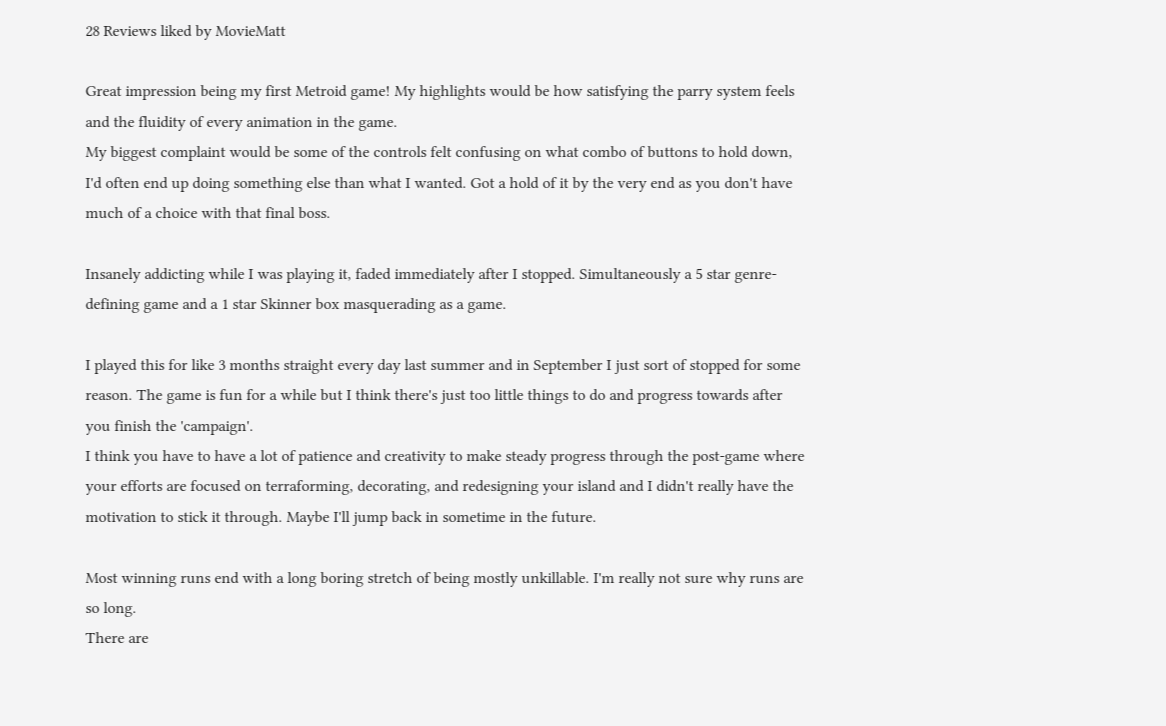28 Reviews liked by MovieMatt

Great impression being my first Metroid game! My highlights would be how satisfying the parry system feels and the fluidity of every animation in the game.
My biggest complaint would be some of the controls felt confusing on what combo of buttons to hold down, I'd often end up doing something else than what I wanted. Got a hold of it by the very end as you don't have much of a choice with that final boss.

Insanely addicting while I was playing it, faded immediately after I stopped. Simultaneously a 5 star genre-defining game and a 1 star Skinner box masquerading as a game.

I played this for like 3 months straight every day last summer and in September I just sort of stopped for some reason. The game is fun for a while but I think there's just too little things to do and progress towards after you finish the 'campaign'.
I think you have to have a lot of patience and creativity to make steady progress through the post-game where your efforts are focused on terraforming, decorating, and redesigning your island and I didn't really have the motivation to stick it through. Maybe I'll jump back in sometime in the future.

Most winning runs end with a long boring stretch of being mostly unkillable. I'm really not sure why runs are so long.
There are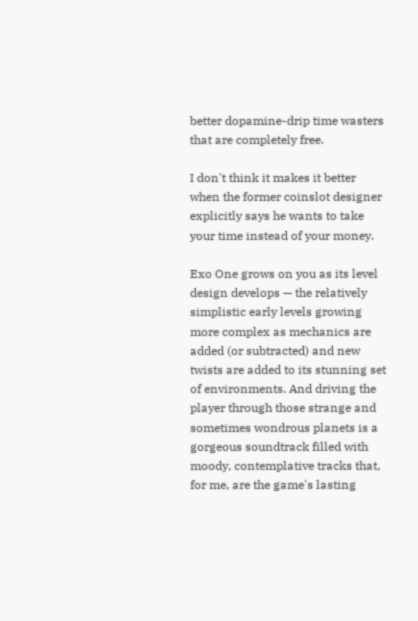better dopamine-drip time wasters that are completely free.

I don't think it makes it better when the former coinslot designer explicitly says he wants to take your time instead of your money.

Exo One grows on you as its level design develops — the relatively simplistic early levels growing more complex as mechanics are added (or subtracted) and new twists are added to its stunning set of environments. And driving the player through those strange and sometimes wondrous planets is a gorgeous soundtrack filled with moody, contemplative tracks that, for me, are the game's lasting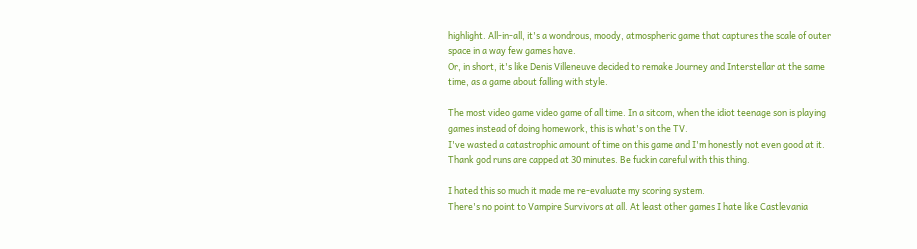highlight. All-in-all, it's a wondrous, moody, atmospheric game that captures the scale of outer space in a way few games have.
Or, in short, it's like Denis Villeneuve decided to remake Journey and Interstellar at the same time, as a game about falling with style.

The most video game video game of all time. In a sitcom, when the idiot teenage son is playing games instead of doing homework, this is what's on the TV.
I've wasted a catastrophic amount of time on this game and I'm honestly not even good at it. Thank god runs are capped at 30 minutes. Be fuckin careful with this thing.

I hated this so much it made me re-evaluate my scoring system.
There's no point to Vampire Survivors at all. At least other games I hate like Castlevania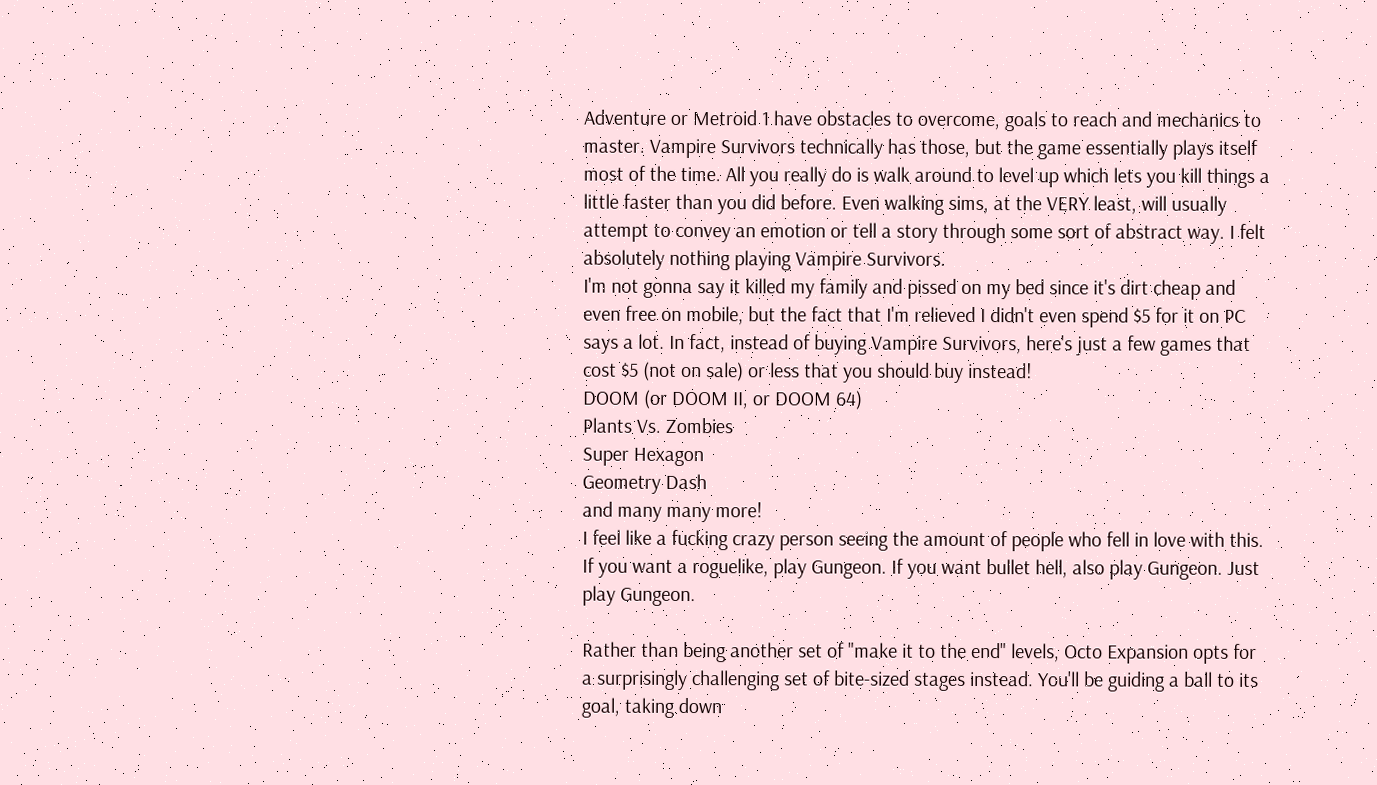Adventure or Metroid 1 have obstacles to overcome, goals to reach and mechanics to master. Vampire Survivors technically has those, but the game essentially plays itself most of the time. All you really do is walk around to level up which lets you kill things a little faster than you did before. Even walking sims, at the VERY least, will usually attempt to convey an emotion or tell a story through some sort of abstract way. I felt absolutely nothing playing Vampire Survivors.
I'm not gonna say it killed my family and pissed on my bed since it's dirt cheap and even free on mobile, but the fact that I'm relieved I didn't even spend $5 for it on PC says a lot. In fact, instead of buying Vampire Survivors, here's just a few games that cost $5 (not on sale) or less that you should buy instead!
DOOM (or DOOM II, or DOOM 64)
Plants Vs. Zombies
Super Hexagon
Geometry Dash
and many many more!
I feel like a fucking crazy person seeing the amount of people who fell in love with this. If you want a roguelike, play Gungeon. If you want bullet hell, also play Gungeon. Just play Gungeon.

Rather than being another set of "make it to the end" levels, Octo Expansion opts for a surprisingly challenging set of bite-sized stages instead. You'll be guiding a ball to its goal, taking down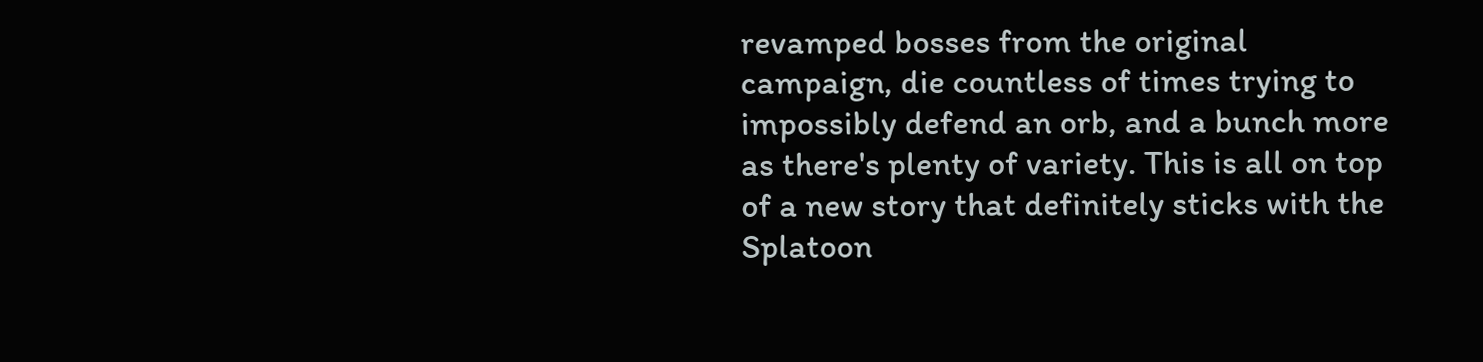revamped bosses from the original campaign, die countless of times trying to impossibly defend an orb, and a bunch more as there's plenty of variety. This is all on top of a new story that definitely sticks with the Splatoon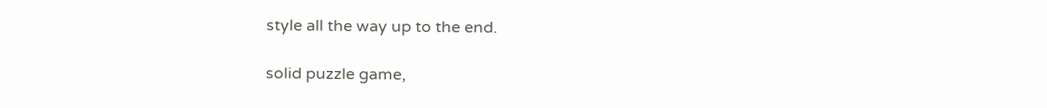style all the way up to the end.

solid puzzle game,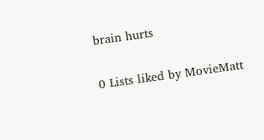brain hurts

0 Lists liked by MovieMatt